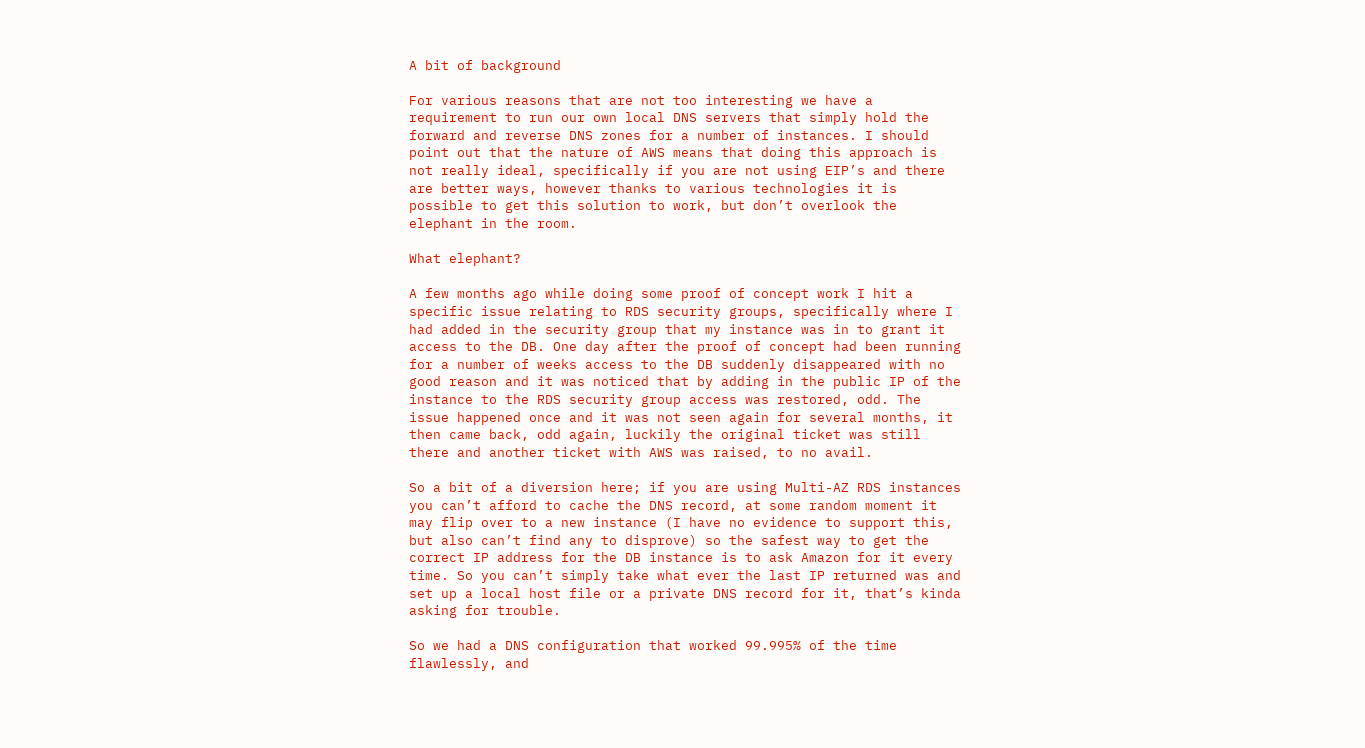A bit of background

For various reasons that are not too interesting we have a requirement to run our own local DNS servers that simply hold the forward and reverse DNS zones for a number of instances. I should point out that the nature of AWS means that doing this approach is not really ideal, specifically if you are not using EIP’s and there are better ways, however thanks to various technologies it is possible to get this solution to work, but don’t overlook the elephant in the room.

What elephant?

A few months ago while doing some proof of concept work I hit a specific issue relating to RDS security groups, specifically where I had added in the security group that my instance was in to grant it access to the DB. One day after the proof of concept had been running for a number of weeks access to the DB suddenly disappeared with no good reason and it was noticed that by adding in the public IP of the instance to the RDS security group access was restored, odd. The issue happened once and it was not seen again for several months, it then came back, odd again, luckily the original ticket was still there and another ticket with AWS was raised, to no avail.

So a bit of a diversion here; if you are using Multi-AZ RDS instances you can’t afford to cache the DNS record, at some random moment it may flip over to a new instance (I have no evidence to support this, but also can’t find any to disprove) so the safest way to get the correct IP address for the DB instance is to ask Amazon for it every time. So you can’t simply take what ever the last IP returned was and set up a local host file or a private DNS record for it, that’s kinda asking for trouble.

So we had a DNS configuration that worked 99.995% of the time flawlessly, and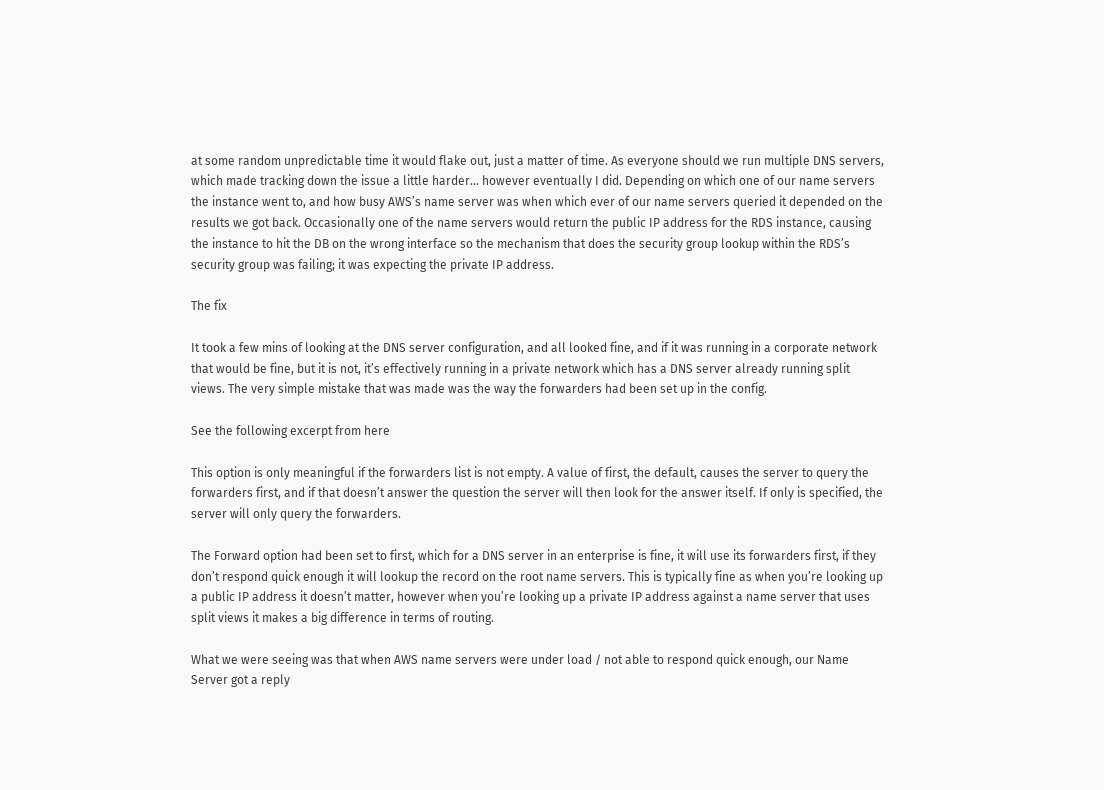at some random unpredictable time it would flake out, just a matter of time. As everyone should we run multiple DNS servers, which made tracking down the issue a little harder… however eventually I did. Depending on which one of our name servers the instance went to, and how busy AWS’s name server was when which ever of our name servers queried it depended on the results we got back. Occasionally one of the name servers would return the public IP address for the RDS instance, causing the instance to hit the DB on the wrong interface so the mechanism that does the security group lookup within the RDS’s security group was failing; it was expecting the private IP address.

The fix

It took a few mins of looking at the DNS server configuration, and all looked fine, and if it was running in a corporate network that would be fine, but it is not, it’s effectively running in a private network which has a DNS server already running split views. The very simple mistake that was made was the way the forwarders had been set up in the config.

See the following excerpt from here

This option is only meaningful if the forwarders list is not empty. A value of first, the default, causes the server to query the forwarders first, and if that doesn’t answer the question the server will then look for the answer itself. If only is specified, the server will only query the forwarders.

The Forward option had been set to first, which for a DNS server in an enterprise is fine, it will use its forwarders first, if they don’t respond quick enough it will lookup the record on the root name servers. This is typically fine as when you’re looking up a public IP address it doesn’t matter, however when you’re looking up a private IP address against a name server that uses split views it makes a big difference in terms of routing.

What we were seeing was that when AWS name servers were under load / not able to respond quick enough, our Name Server got a reply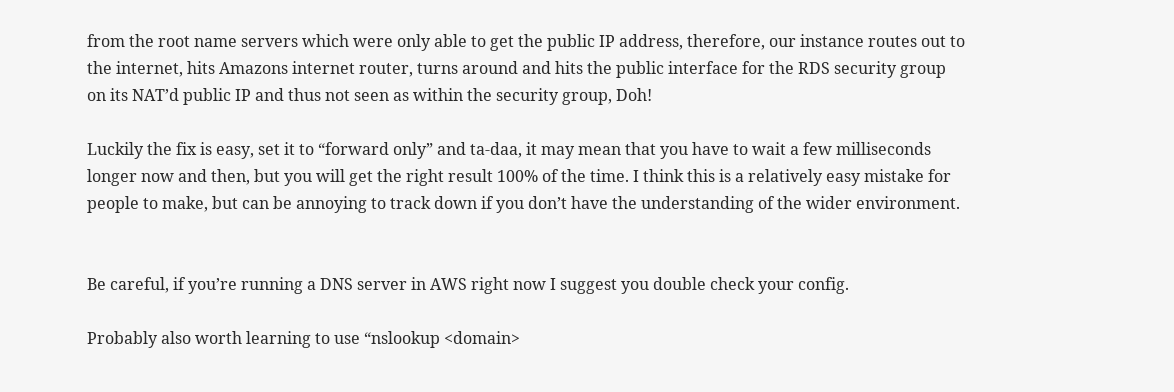from the root name servers which were only able to get the public IP address, therefore, our instance routes out to the internet, hits Amazons internet router, turns around and hits the public interface for the RDS security group on its NAT’d public IP and thus not seen as within the security group, Doh!

Luckily the fix is easy, set it to “forward only” and ta-daa, it may mean that you have to wait a few milliseconds longer now and then, but you will get the right result 100% of the time. I think this is a relatively easy mistake for people to make, but can be annoying to track down if you don’t have the understanding of the wider environment.


Be careful, if you’re running a DNS server in AWS right now I suggest you double check your config.

Probably also worth learning to use “nslookup <domain>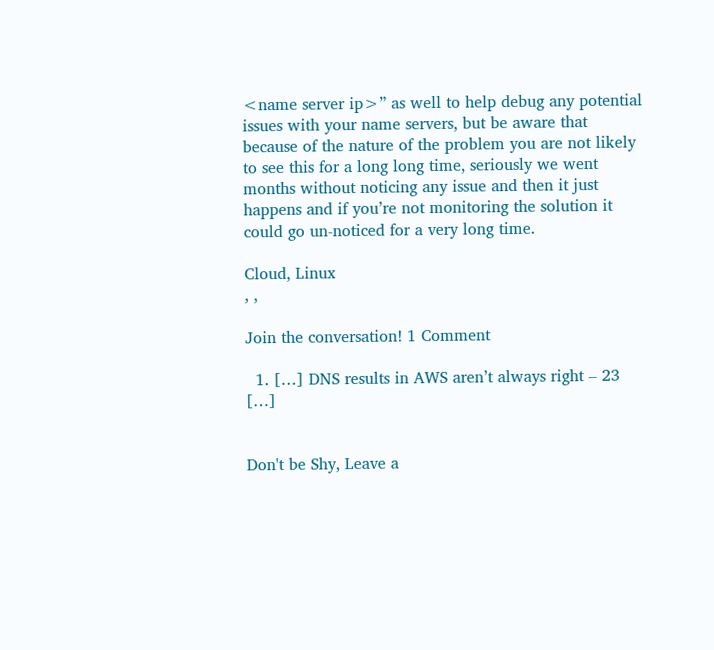<name server ip>” as well to help debug any potential issues with your name servers, but be aware that because of the nature of the problem you are not likely to see this for a long long time, seriously we went months without noticing any issue and then it just happens and if you’re not monitoring the solution it could go un-noticed for a very long time.

Cloud, Linux
, ,

Join the conversation! 1 Comment

  1. […] DNS results in AWS aren’t always right – 23 […]


Don't be Shy, Leave a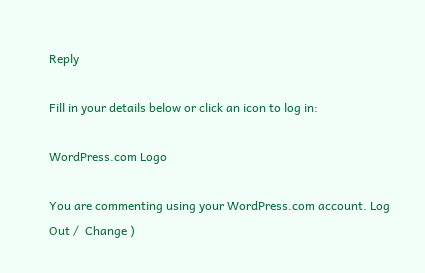Reply

Fill in your details below or click an icon to log in:

WordPress.com Logo

You are commenting using your WordPress.com account. Log Out /  Change )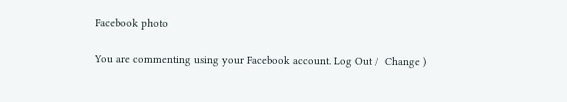Facebook photo

You are commenting using your Facebook account. Log Out /  Change )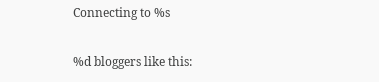Connecting to %s

%d bloggers like this: